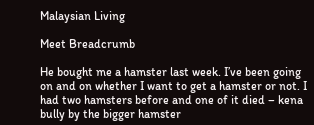Malaysian Living

Meet Breadcrumb

He bought me a hamster last week. I’ve been going on and on whether I want to get a hamster or not. I had two hamsters before and one of it died – kena bully by the bigger hamster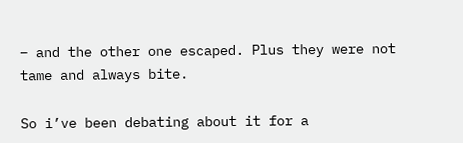– and the other one escaped. Plus they were not tame and always bite.

So i’ve been debating about it for a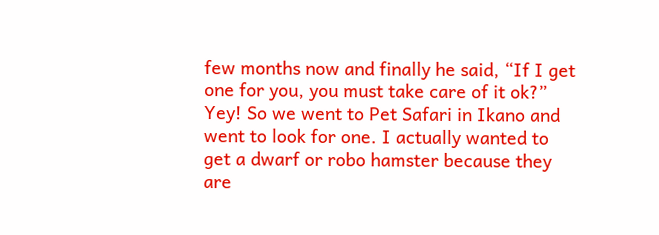few months now and finally he said, “If I get one for you, you must take care of it ok?” Yey! So we went to Pet Safari in Ikano and went to look for one. I actually wanted to get a dwarf or robo hamster because they are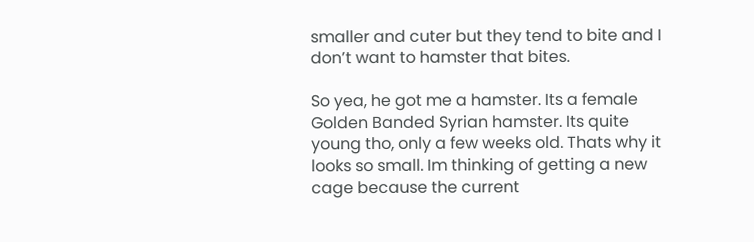smaller and cuter but they tend to bite and I don’t want to hamster that bites.

So yea, he got me a hamster. Its a female Golden Banded Syrian hamster. Its quite young tho, only a few weeks old. Thats why it looks so small. Im thinking of getting a new cage because the current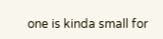one is kinda small for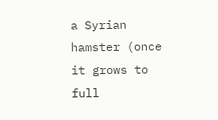a Syrian hamster (once it grows to full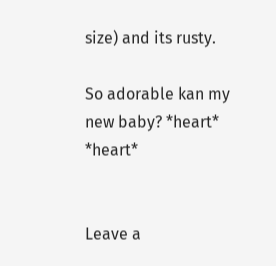size) and its rusty.

So adorable kan my new baby? *heart* *heart*


Leave a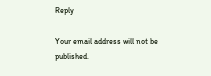Reply

Your email address will not be published.